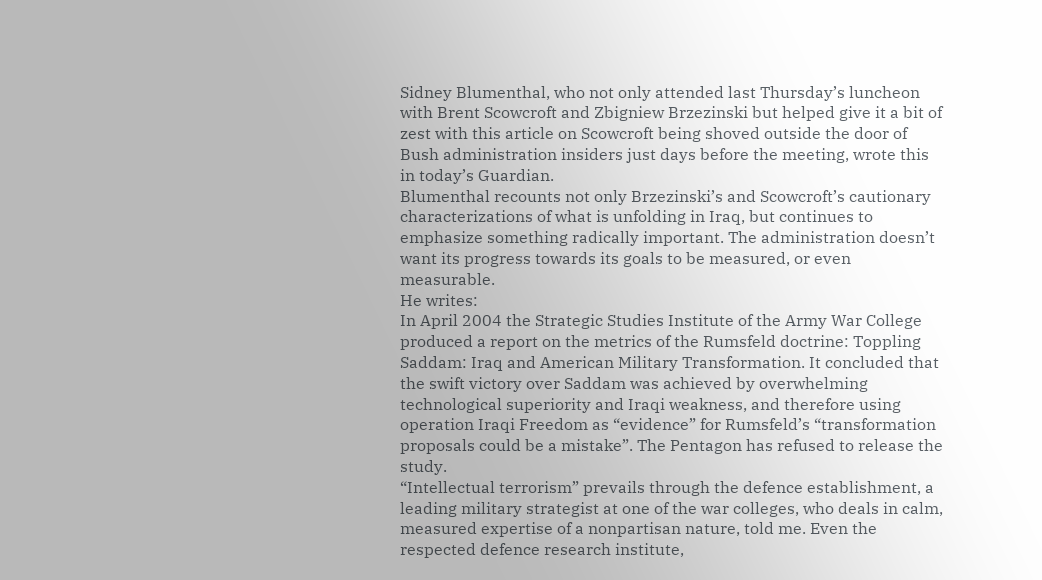Sidney Blumenthal, who not only attended last Thursday’s luncheon with Brent Scowcroft and Zbigniew Brzezinski but helped give it a bit of zest with this article on Scowcroft being shoved outside the door of Bush administration insiders just days before the meeting, wrote this in today’s Guardian.
Blumenthal recounts not only Brzezinski’s and Scowcroft’s cautionary characterizations of what is unfolding in Iraq, but continues to emphasize something radically important. The administration doesn’t want its progress towards its goals to be measured, or even measurable.
He writes:
In April 2004 the Strategic Studies Institute of the Army War College produced a report on the metrics of the Rumsfeld doctrine: Toppling Saddam: Iraq and American Military Transformation. It concluded that the swift victory over Saddam was achieved by overwhelming technological superiority and Iraqi weakness, and therefore using operation Iraqi Freedom as “evidence” for Rumsfeld’s “transformation proposals could be a mistake”. The Pentagon has refused to release the study.
“Intellectual terrorism” prevails through the defence establishment, a leading military strategist at one of the war colleges, who deals in calm, measured expertise of a nonpartisan nature, told me. Even the respected defence research institute,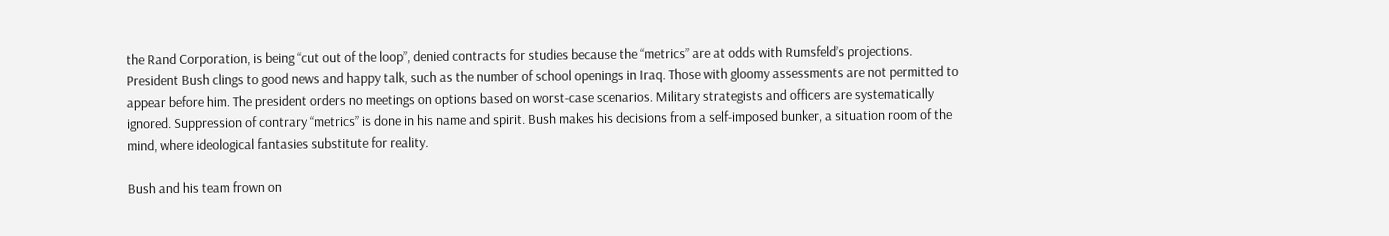the Rand Corporation, is being “cut out of the loop”, denied contracts for studies because the “metrics” are at odds with Rumsfeld’s projections.
President Bush clings to good news and happy talk, such as the number of school openings in Iraq. Those with gloomy assessments are not permitted to appear before him. The president orders no meetings on options based on worst-case scenarios. Military strategists and officers are systematically ignored. Suppression of contrary “metrics” is done in his name and spirit. Bush makes his decisions from a self-imposed bunker, a situation room of the mind, where ideological fantasies substitute for reality.

Bush and his team frown on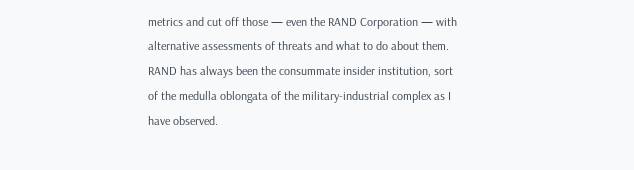metrics and cut off those — even the RAND Corporation — with alternative assessments of threats and what to do about them. RAND has always been the consummate insider institution, sort of the medulla oblongata of the military-industrial complex as I have observed.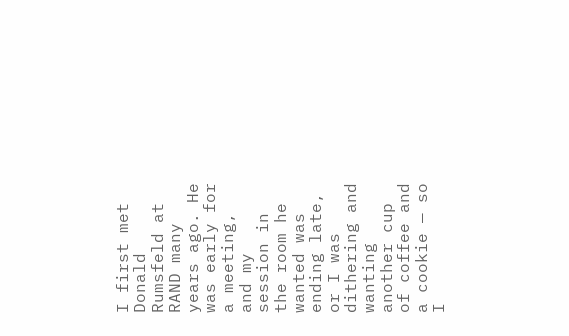I first met Donald Rumsfeld at RAND many years ago. He was early for a meeting, and my session in the room he wanted was ending late, or I was dithering and wanting another cup of coffee and a cookie — so I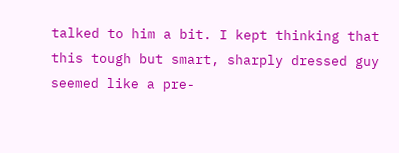talked to him a bit. I kept thinking that this tough but smart, sharply dressed guy seemed like a pre-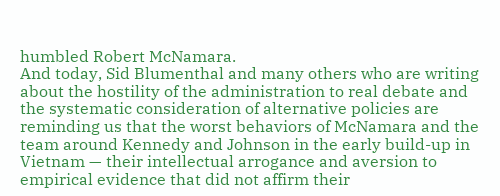humbled Robert McNamara.
And today, Sid Blumenthal and many others who are writing about the hostility of the administration to real debate and the systematic consideration of alternative policies are reminding us that the worst behaviors of McNamara and the team around Kennedy and Johnson in the early build-up in Vietnam — their intellectual arrogance and aversion to empirical evidence that did not affirm their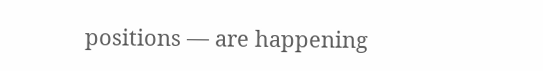positions — are happening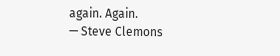again. Again.
— Steve Clemons